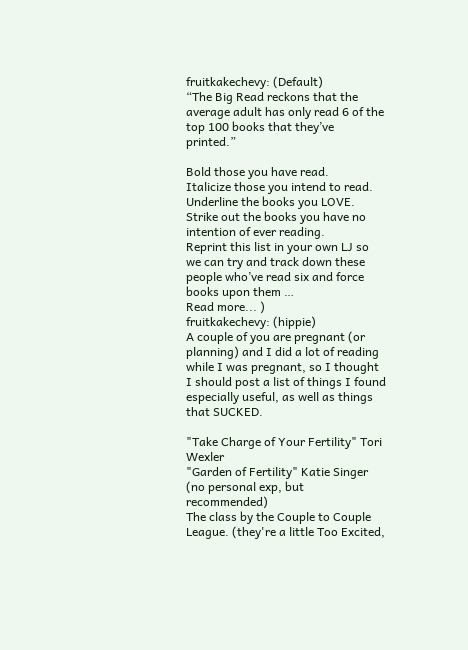fruitkakechevy: (Default)
“The Big Read reckons that the average adult has only read 6 of the top 100 books that they’ve printed.”

Bold those you have read.
Italicize those you intend to read.
Underline the books you LOVE.
Strike out the books you have no intention of ever reading.
Reprint this list in your own LJ so we can try and track down these people who’ve read six and force books upon them …
Read more... )
fruitkakechevy: (hippie)
A couple of you are pregnant (or planning) and I did a lot of reading while I was pregnant, so I thought I should post a list of things I found especially useful, as well as things that SUCKED.

"Take Charge of Your Fertility" Tori Wexler
"Garden of Fertility" Katie Singer (no personal exp, but recommended)
The class by the Couple to Couple League. (they're a little Too Excited,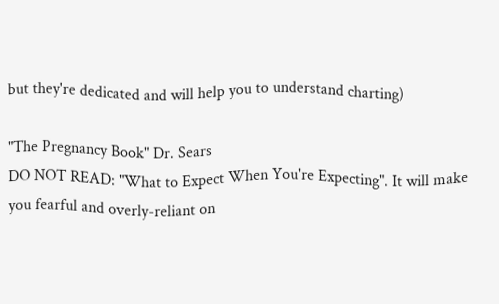but they're dedicated and will help you to understand charting)

"The Pregnancy Book" Dr. Sears
DO NOT READ: "What to Expect When You're Expecting". It will make you fearful and overly-reliant on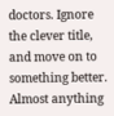doctors. Ignore the clever title, and move on to something better. Almost anything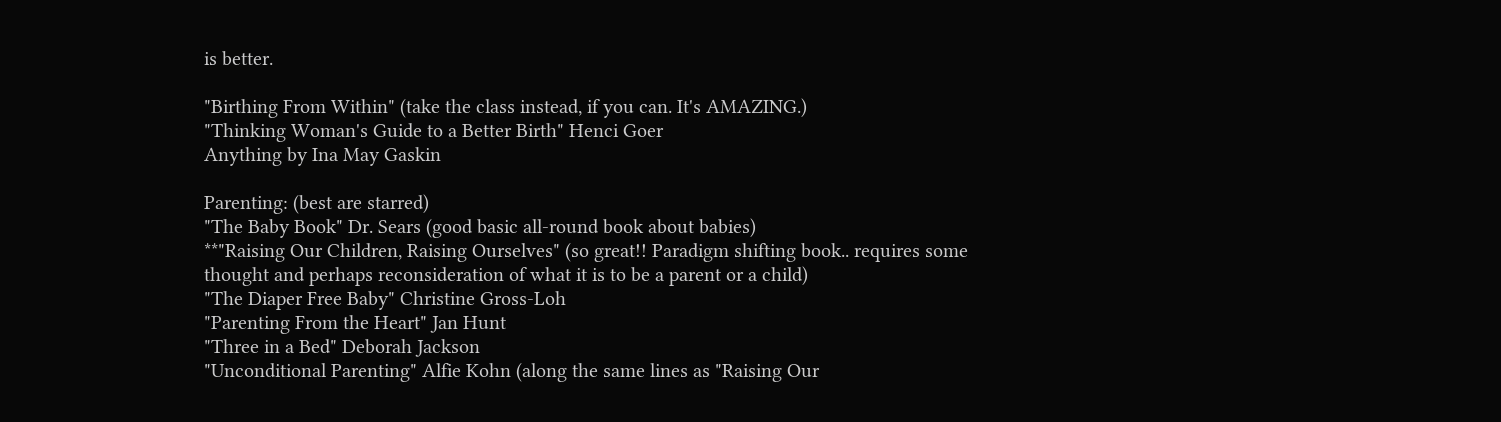is better.

"Birthing From Within" (take the class instead, if you can. It's AMAZING.)
"Thinking Woman's Guide to a Better Birth" Henci Goer
Anything by Ina May Gaskin

Parenting: (best are starred)
"The Baby Book" Dr. Sears (good basic all-round book about babies)
**"Raising Our Children, Raising Ourselves" (so great!! Paradigm shifting book.. requires some thought and perhaps reconsideration of what it is to be a parent or a child)
"The Diaper Free Baby" Christine Gross-Loh
"Parenting From the Heart" Jan Hunt
"Three in a Bed" Deborah Jackson
"Unconditional Parenting" Alfie Kohn (along the same lines as "Raising Our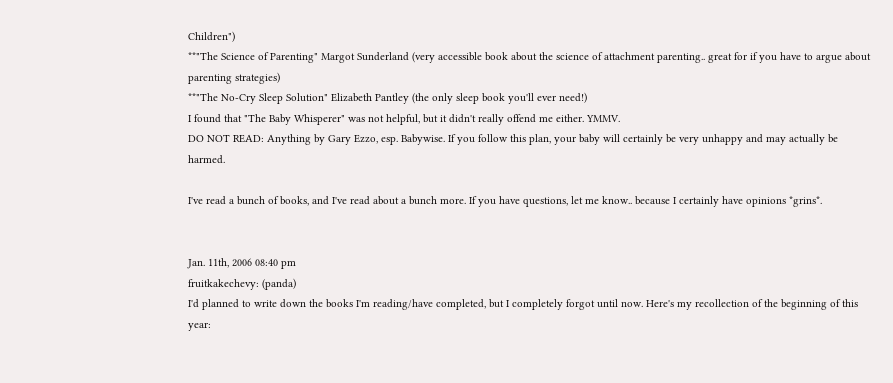Children")
**"The Science of Parenting" Margot Sunderland (very accessible book about the science of attachment parenting.. great for if you have to argue about parenting strategies)
**"The No-Cry Sleep Solution" Elizabeth Pantley (the only sleep book you'll ever need!)
I found that "The Baby Whisperer" was not helpful, but it didn't really offend me either. YMMV.
DO NOT READ: Anything by Gary Ezzo, esp. Babywise. If you follow this plan, your baby will certainly be very unhappy and may actually be harmed.

I've read a bunch of books, and I've read about a bunch more. If you have questions, let me know.. because I certainly have opinions *grins*.


Jan. 11th, 2006 08:40 pm
fruitkakechevy: (panda)
I'd planned to write down the books I'm reading/have completed, but I completely forgot until now. Here's my recollection of the beginning of this year: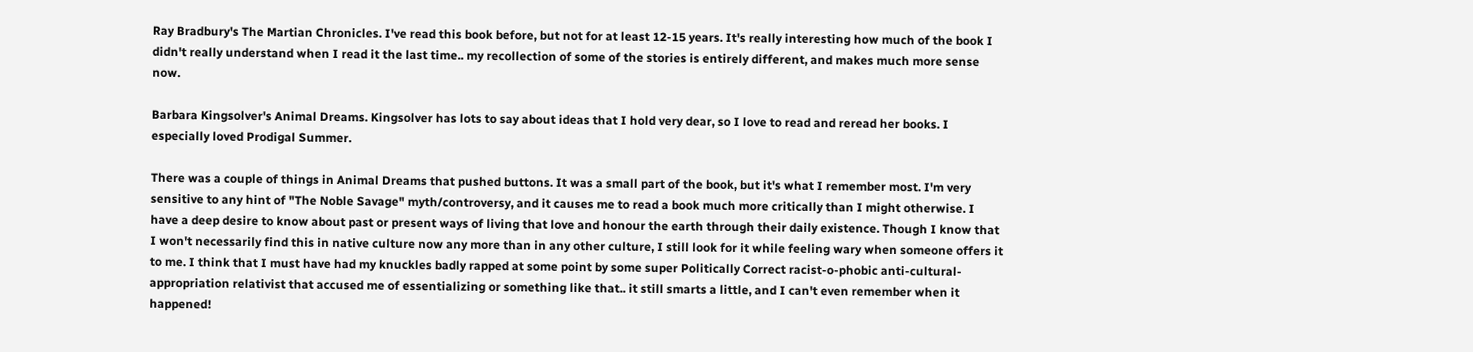Ray Bradbury's The Martian Chronicles. I've read this book before, but not for at least 12-15 years. It's really interesting how much of the book I didn't really understand when I read it the last time.. my recollection of some of the stories is entirely different, and makes much more sense now.

Barbara Kingsolver's Animal Dreams. Kingsolver has lots to say about ideas that I hold very dear, so I love to read and reread her books. I especially loved Prodigal Summer.

There was a couple of things in Animal Dreams that pushed buttons. It was a small part of the book, but it's what I remember most. I'm very sensitive to any hint of "The Noble Savage" myth/controversy, and it causes me to read a book much more critically than I might otherwise. I have a deep desire to know about past or present ways of living that love and honour the earth through their daily existence. Though I know that I won't necessarily find this in native culture now any more than in any other culture, I still look for it while feeling wary when someone offers it to me. I think that I must have had my knuckles badly rapped at some point by some super Politically Correct racist-o-phobic anti-cultural-appropriation relativist that accused me of essentializing or something like that.. it still smarts a little, and I can't even remember when it happened!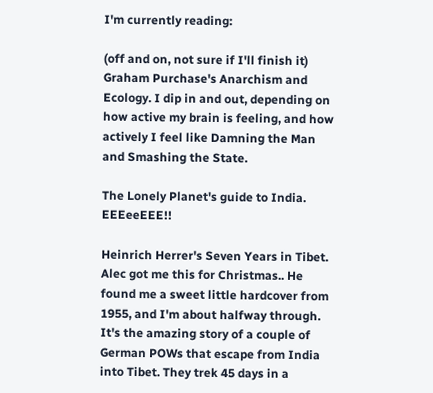I'm currently reading:

(off and on, not sure if I'll finish it) Graham Purchase's Anarchism and Ecology. I dip in and out, depending on how active my brain is feeling, and how actively I feel like Damning the Man and Smashing the State.

The Lonely Planet's guide to India. EEEeeEEE!!

Heinrich Herrer's Seven Years in Tibet. Alec got me this for Christmas.. He found me a sweet little hardcover from 1955, and I'm about halfway through. It's the amazing story of a couple of German POWs that escape from India into Tibet. They trek 45 days in a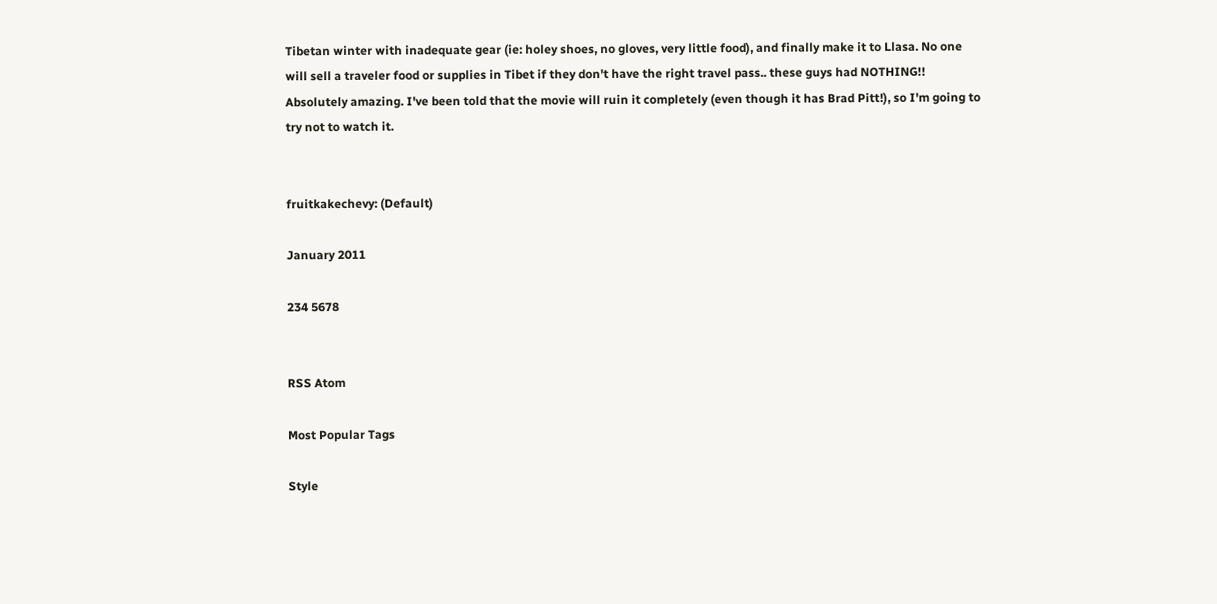Tibetan winter with inadequate gear (ie: holey shoes, no gloves, very little food), and finally make it to Llasa. No one will sell a traveler food or supplies in Tibet if they don't have the right travel pass.. these guys had NOTHING!! Absolutely amazing. I've been told that the movie will ruin it completely (even though it has Brad Pitt!), so I'm going to try not to watch it.


fruitkakechevy: (Default)

January 2011

234 5678


RSS Atom

Most Popular Tags

Style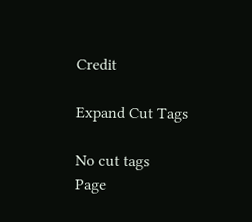Credit

Expand Cut Tags

No cut tags
Page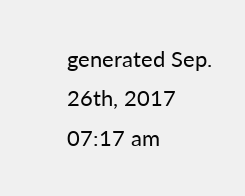generated Sep. 26th, 2017 07:17 am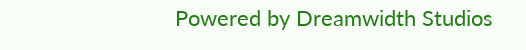Powered by Dreamwidth Studios